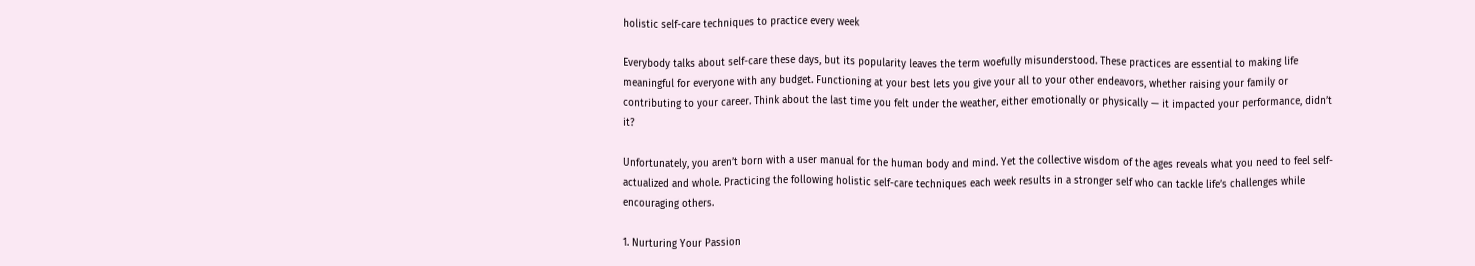holistic self-care techniques to practice every week

Everybody talks about self-care these days, but its popularity leaves the term woefully misunderstood. These practices are essential to making life meaningful for everyone with any budget. Functioning at your best lets you give your all to your other endeavors, whether raising your family or contributing to your career. Think about the last time you felt under the weather, either emotionally or physically — it impacted your performance, didn’t it?

Unfortunately, you aren’t born with a user manual for the human body and mind. Yet the collective wisdom of the ages reveals what you need to feel self-actualized and whole. Practicing the following holistic self-care techniques each week results in a stronger self who can tackle life’s challenges while encouraging others.

1. Nurturing Your Passion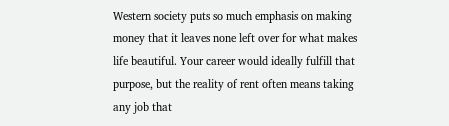Western society puts so much emphasis on making money that it leaves none left over for what makes life beautiful. Your career would ideally fulfill that purpose, but the reality of rent often means taking any job that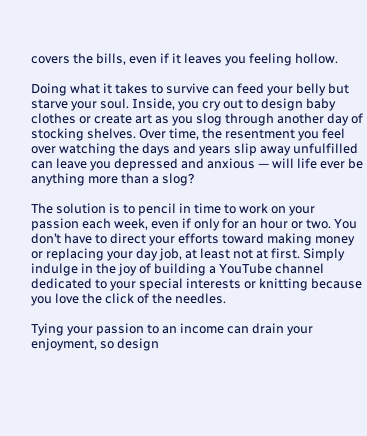covers the bills, even if it leaves you feeling hollow.

Doing what it takes to survive can feed your belly but starve your soul. Inside, you cry out to design baby clothes or create art as you slog through another day of stocking shelves. Over time, the resentment you feel over watching the days and years slip away unfulfilled can leave you depressed and anxious — will life ever be anything more than a slog?

The solution is to pencil in time to work on your passion each week, even if only for an hour or two. You don’t have to direct your efforts toward making money or replacing your day job, at least not at first. Simply indulge in the joy of building a YouTube channel dedicated to your special interests or knitting because you love the click of the needles.

Tying your passion to an income can drain your enjoyment, so design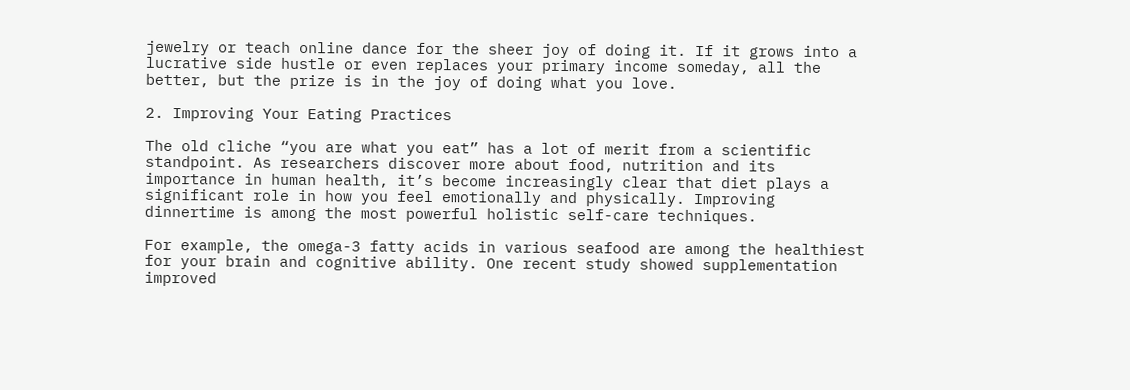jewelry or teach online dance for the sheer joy of doing it. If it grows into a lucrative side hustle or even replaces your primary income someday, all the better, but the prize is in the joy of doing what you love.

2. Improving Your Eating Practices

The old cliche “you are what you eat” has a lot of merit from a scientific standpoint. As researchers discover more about food, nutrition and its importance in human health, it’s become increasingly clear that diet plays a significant role in how you feel emotionally and physically. Improving dinnertime is among the most powerful holistic self-care techniques.

For example, the omega-3 fatty acids in various seafood are among the healthiest for your brain and cognitive ability. One recent study showed supplementation improved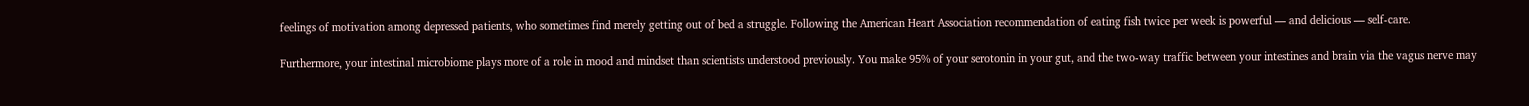feelings of motivation among depressed patients, who sometimes find merely getting out of bed a struggle. Following the American Heart Association recommendation of eating fish twice per week is powerful — and delicious — self-care.

Furthermore, your intestinal microbiome plays more of a role in mood and mindset than scientists understood previously. You make 95% of your serotonin in your gut, and the two-way traffic between your intestines and brain via the vagus nerve may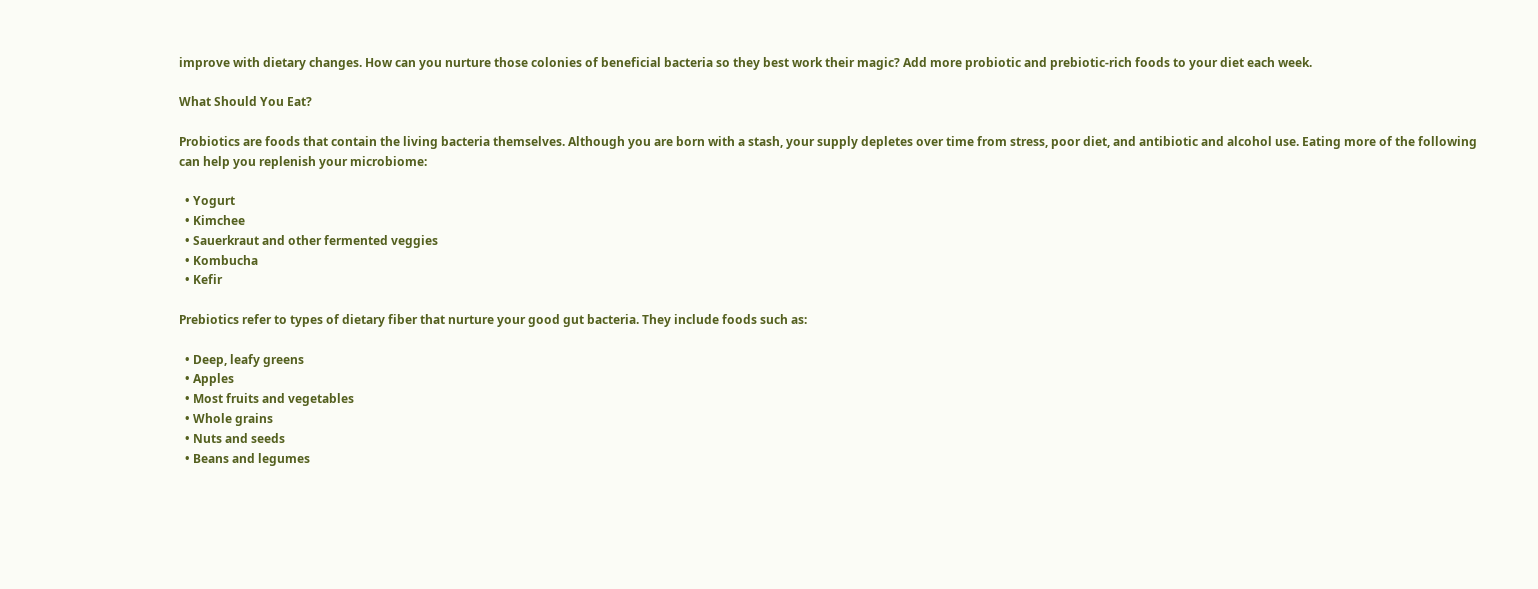improve with dietary changes. How can you nurture those colonies of beneficial bacteria so they best work their magic? Add more probiotic and prebiotic-rich foods to your diet each week.

What Should You Eat?

Probiotics are foods that contain the living bacteria themselves. Although you are born with a stash, your supply depletes over time from stress, poor diet, and antibiotic and alcohol use. Eating more of the following can help you replenish your microbiome:

  • Yogurt
  • Kimchee
  • Sauerkraut and other fermented veggies
  • Kombucha
  • Kefir

Prebiotics refer to types of dietary fiber that nurture your good gut bacteria. They include foods such as:

  • Deep, leafy greens
  • Apples
  • Most fruits and vegetables
  • Whole grains
  • Nuts and seeds
  • Beans and legumes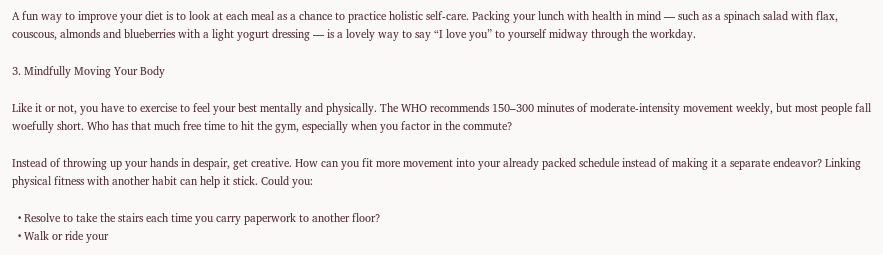A fun way to improve your diet is to look at each meal as a chance to practice holistic self-care. Packing your lunch with health in mind — such as a spinach salad with flax, couscous, almonds and blueberries with a light yogurt dressing — is a lovely way to say “I love you” to yourself midway through the workday.

3. Mindfully Moving Your Body

Like it or not, you have to exercise to feel your best mentally and physically. The WHO recommends 150–300 minutes of moderate-intensity movement weekly, but most people fall woefully short. Who has that much free time to hit the gym, especially when you factor in the commute?

Instead of throwing up your hands in despair, get creative. How can you fit more movement into your already packed schedule instead of making it a separate endeavor? Linking physical fitness with another habit can help it stick. Could you:

  • Resolve to take the stairs each time you carry paperwork to another floor?
  • Walk or ride your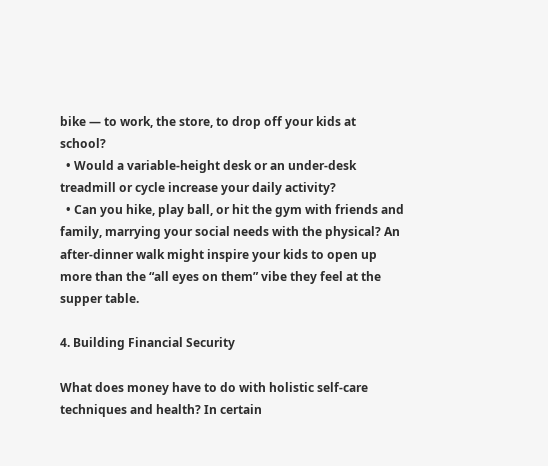bike — to work, the store, to drop off your kids at school?
  • Would a variable-height desk or an under-desk treadmill or cycle increase your daily activity?
  • Can you hike, play ball, or hit the gym with friends and family, marrying your social needs with the physical? An after-dinner walk might inspire your kids to open up more than the “all eyes on them” vibe they feel at the supper table.

4. Building Financial Security

What does money have to do with holistic self-care techniques and health? In certain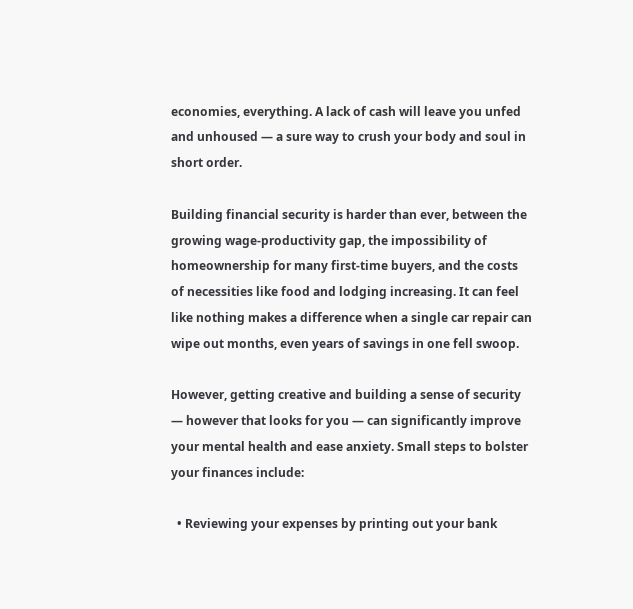economies, everything. A lack of cash will leave you unfed and unhoused — a sure way to crush your body and soul in short order.

Building financial security is harder than ever, between the growing wage-productivity gap, the impossibility of homeownership for many first-time buyers, and the costs of necessities like food and lodging increasing. It can feel like nothing makes a difference when a single car repair can wipe out months, even years of savings in one fell swoop.

However, getting creative and building a sense of security — however that looks for you — can significantly improve your mental health and ease anxiety. Small steps to bolster your finances include:

  • Reviewing your expenses by printing out your bank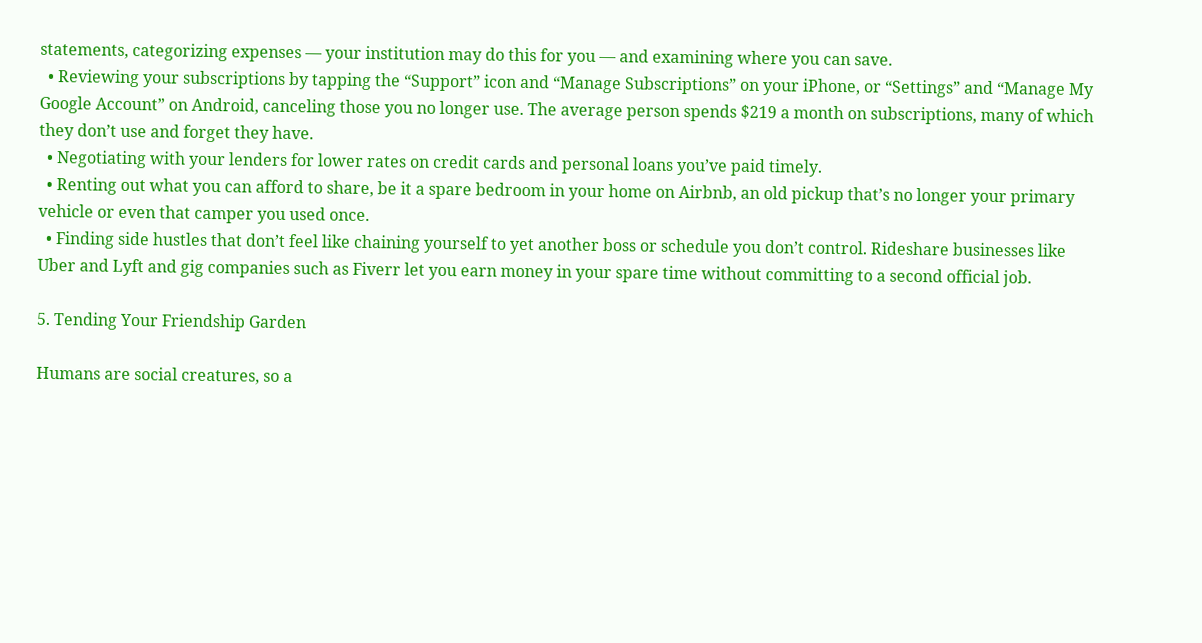statements, categorizing expenses — your institution may do this for you — and examining where you can save.
  • Reviewing your subscriptions by tapping the “Support” icon and “Manage Subscriptions” on your iPhone, or “Settings” and “Manage My Google Account” on Android, canceling those you no longer use. The average person spends $219 a month on subscriptions, many of which they don’t use and forget they have.
  • Negotiating with your lenders for lower rates on credit cards and personal loans you’ve paid timely.
  • Renting out what you can afford to share, be it a spare bedroom in your home on Airbnb, an old pickup that’s no longer your primary vehicle or even that camper you used once.
  • Finding side hustles that don’t feel like chaining yourself to yet another boss or schedule you don’t control. Rideshare businesses like Uber and Lyft and gig companies such as Fiverr let you earn money in your spare time without committing to a second official job.

5. Tending Your Friendship Garden

Humans are social creatures, so a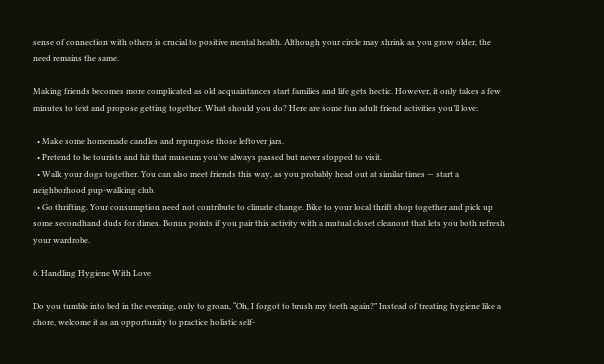sense of connection with others is crucial to positive mental health. Although your circle may shrink as you grow older, the need remains the same.

Making friends becomes more complicated as old acquaintances start families and life gets hectic. However, it only takes a few minutes to text and propose getting together. What should you do? Here are some fun adult friend activities you’ll love:

  • Make some homemade candles and repurpose those leftover jars.
  • Pretend to be tourists and hit that museum you’ve always passed but never stopped to visit.
  • Walk your dogs together. You can also meet friends this way, as you probably head out at similar times — start a neighborhood pup-walking club.
  • Go thrifting. Your consumption need not contribute to climate change. Bike to your local thrift shop together and pick up some secondhand duds for dimes. Bonus points if you pair this activity with a mutual closet cleanout that lets you both refresh your wardrobe.

6. Handling Hygiene With Love

Do you tumble into bed in the evening, only to groan, “Oh, I forgot to brush my teeth again?” Instead of treating hygiene like a chore, welcome it as an opportunity to practice holistic self-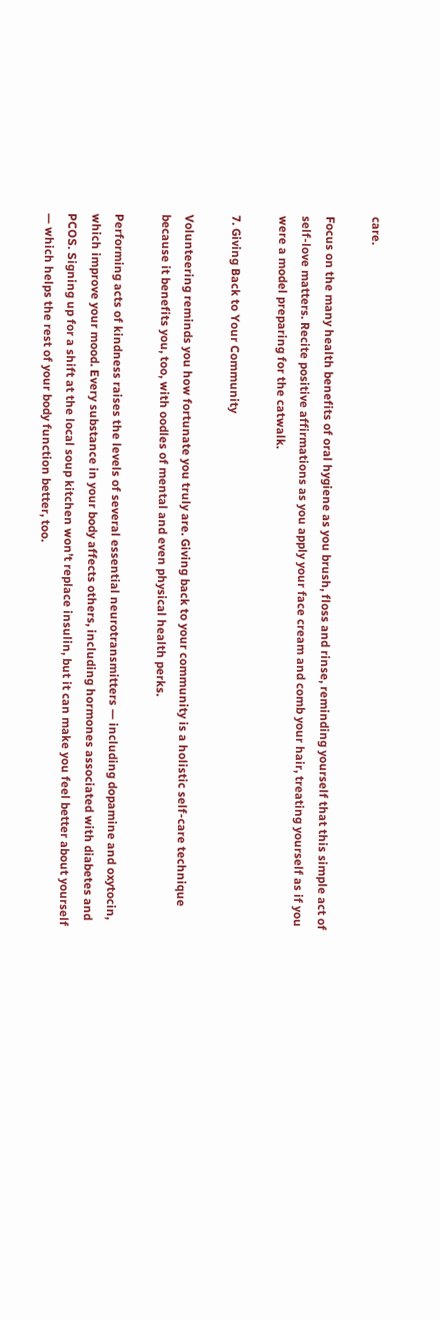care.

Focus on the many health benefits of oral hygiene as you brush, floss and rinse, reminding yourself that this simple act of self-love matters. Recite positive affirmations as you apply your face cream and comb your hair, treating yourself as if you were a model preparing for the catwalk.

7. Giving Back to Your Community

Volunteering reminds you how fortunate you truly are. Giving back to your community is a holistic self-care technique because it benefits you, too, with oodles of mental and even physical health perks.

Performing acts of kindness raises the levels of several essential neurotransmitters — including dopamine and oxytocin, which improve your mood. Every substance in your body affects others, including hormones associated with diabetes and PCOS. Signing up for a shift at the local soup kitchen won’t replace insulin, but it can make you feel better about yourself — which helps the rest of your body function better, too.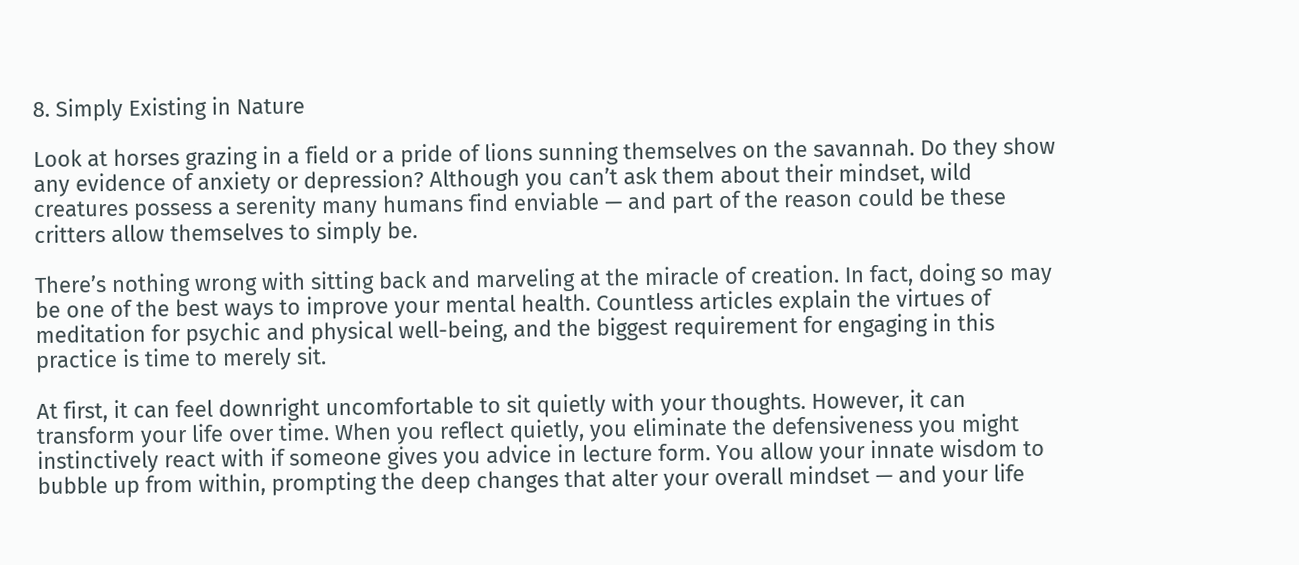8. Simply Existing in Nature

Look at horses grazing in a field or a pride of lions sunning themselves on the savannah. Do they show any evidence of anxiety or depression? Although you can’t ask them about their mindset, wild creatures possess a serenity many humans find enviable — and part of the reason could be these critters allow themselves to simply be.

There’s nothing wrong with sitting back and marveling at the miracle of creation. In fact, doing so may be one of the best ways to improve your mental health. Countless articles explain the virtues of meditation for psychic and physical well-being, and the biggest requirement for engaging in this practice is time to merely sit.

At first, it can feel downright uncomfortable to sit quietly with your thoughts. However, it can transform your life over time. When you reflect quietly, you eliminate the defensiveness you might instinctively react with if someone gives you advice in lecture form. You allow your innate wisdom to bubble up from within, prompting the deep changes that alter your overall mindset — and your life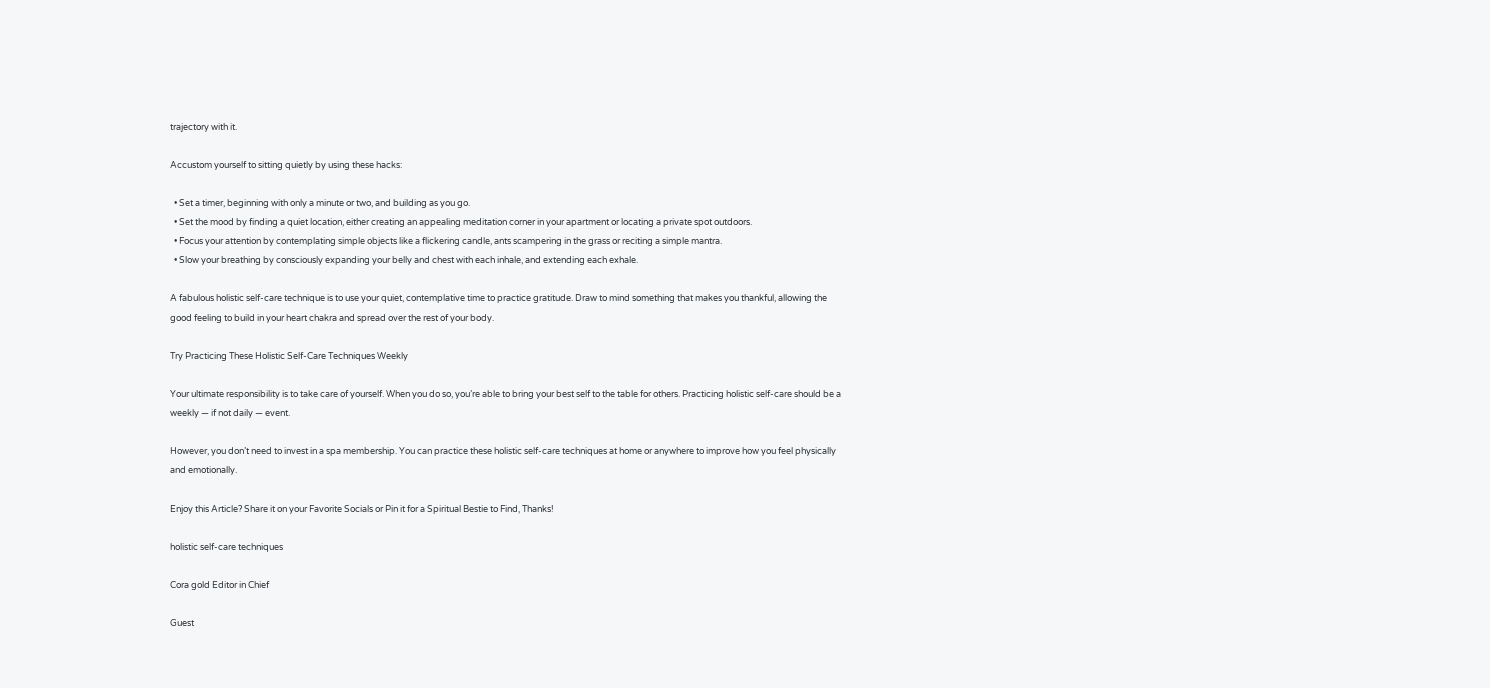trajectory with it.

Accustom yourself to sitting quietly by using these hacks:

  • Set a timer, beginning with only a minute or two, and building as you go.
  • Set the mood by finding a quiet location, either creating an appealing meditation corner in your apartment or locating a private spot outdoors.
  • Focus your attention by contemplating simple objects like a flickering candle, ants scampering in the grass or reciting a simple mantra.
  • Slow your breathing by consciously expanding your belly and chest with each inhale, and extending each exhale.

A fabulous holistic self-care technique is to use your quiet, contemplative time to practice gratitude. Draw to mind something that makes you thankful, allowing the good feeling to build in your heart chakra and spread over the rest of your body.

Try Practicing These Holistic Self-Care Techniques Weekly

Your ultimate responsibility is to take care of yourself. When you do so, you’re able to bring your best self to the table for others. Practicing holistic self-care should be a weekly — if not daily — event.

However, you don’t need to invest in a spa membership. You can practice these holistic self-care techniques at home or anywhere to improve how you feel physically and emotionally.

Enjoy this Article? Share it on your Favorite Socials or Pin it for a Spiritual Bestie to Find, Thanks!

holistic self-care techniques

Cora gold Editor in Chief

Guest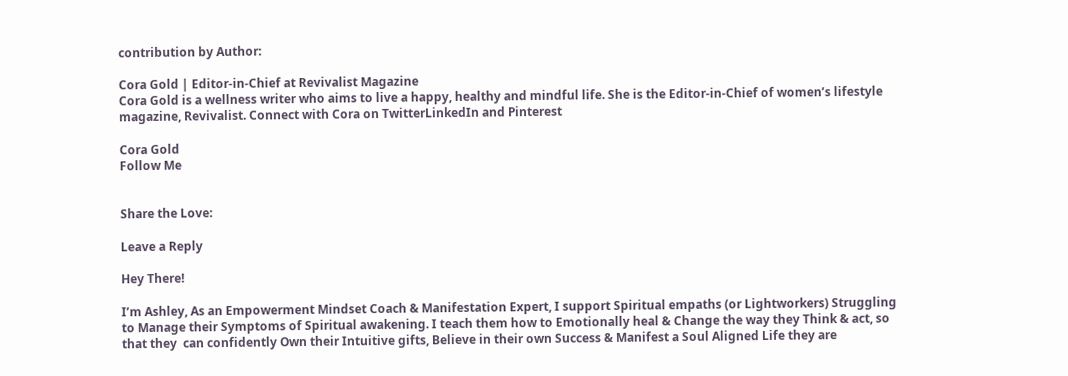contribution by Author:

Cora Gold | Editor-in-Chief at Revivalist Magazine
Cora Gold is a wellness writer who aims to live a happy, healthy and mindful life. She is the Editor-in-Chief of women’s lifestyle magazine, Revivalist. Connect with Cora on TwitterLinkedIn and Pinterest

Cora Gold
Follow Me


Share the Love:

Leave a Reply

Hey There!

I’m Ashley, As an Empowerment Mindset Coach & Manifestation Expert, I support Spiritual empaths (or Lightworkers) Struggling to Manage their Symptoms of Spiritual awakening. I teach them how to Emotionally heal & Change the way they Think & act, so that they  can confidently Own their Intuitive gifts, Believe in their own Success & Manifest a Soul Aligned Life they are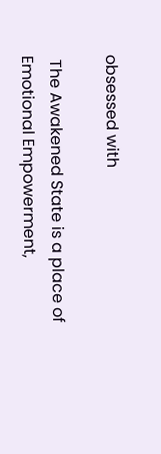obsessed with

 The Awakened State is a place of Emotional Empowerment,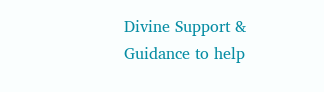Divine Support & Guidance to help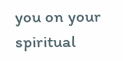you on your spiritual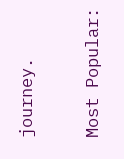journey.


Most Popular: